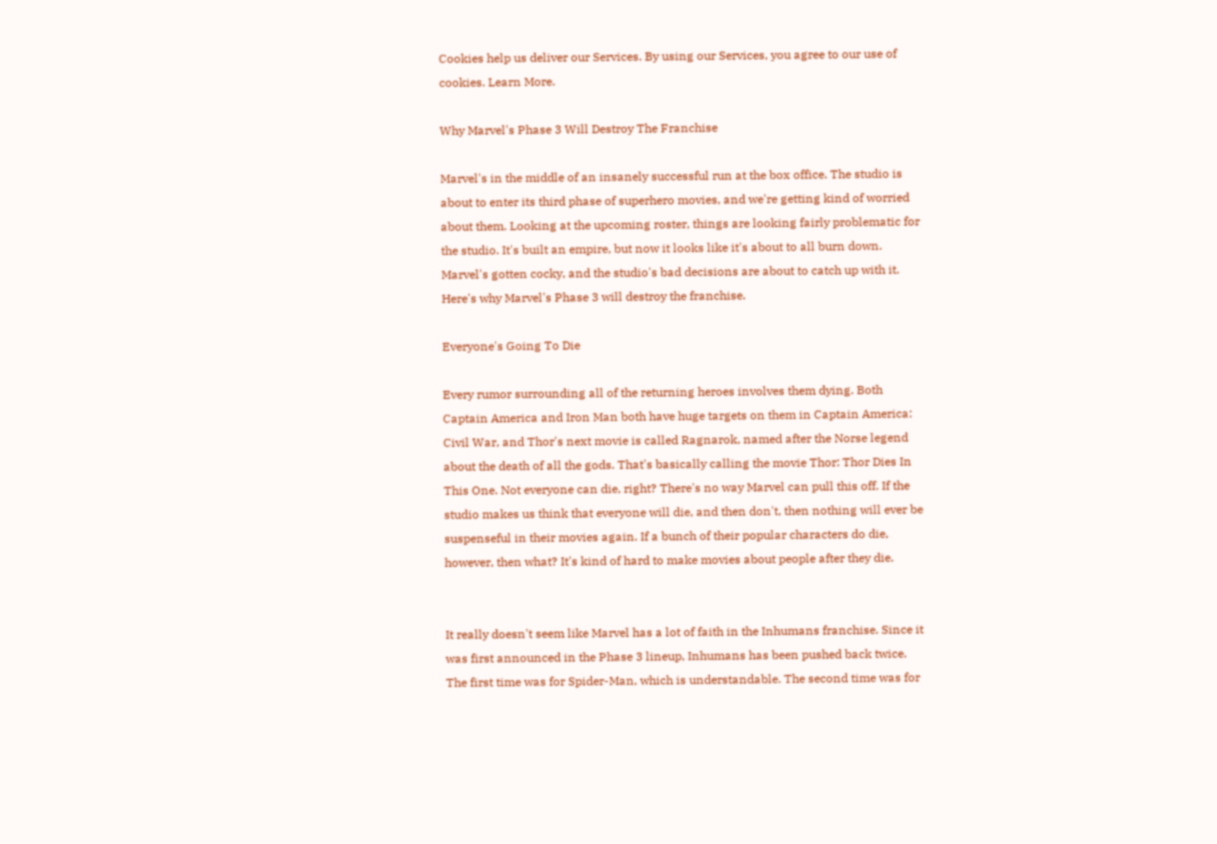Cookies help us deliver our Services. By using our Services, you agree to our use of cookies. Learn More.

Why Marvel's Phase 3 Will Destroy The Franchise

Marvel's in the middle of an insanely successful run at the box office. The studio is about to enter its third phase of superhero movies, and we're getting kind of worried about them. Looking at the upcoming roster, things are looking fairly problematic for the studio. It's built an empire, but now it looks like it's about to all burn down. Marvel's gotten cocky, and the studio's bad decisions are about to catch up with it. Here's why Marvel's Phase 3 will destroy the franchise.

Everyone's Going To Die

Every rumor surrounding all of the returning heroes involves them dying. Both Captain America and Iron Man both have huge targets on them in Captain America: Civil War, and Thor's next movie is called Ragnarok, named after the Norse legend about the death of all the gods. That's basically calling the movie Thor: Thor Dies In This One. Not everyone can die, right? There's no way Marvel can pull this off. If the studio makes us think that everyone will die, and then don't, then nothing will ever be suspenseful in their movies again. If a bunch of their popular characters do die, however, then what? It's kind of hard to make movies about people after they die.


It really doesn't seem like Marvel has a lot of faith in the Inhumans franchise. Since it was first announced in the Phase 3 lineup, Inhumans has been pushed back twice. The first time was for Spider-Man, which is understandable. The second time was for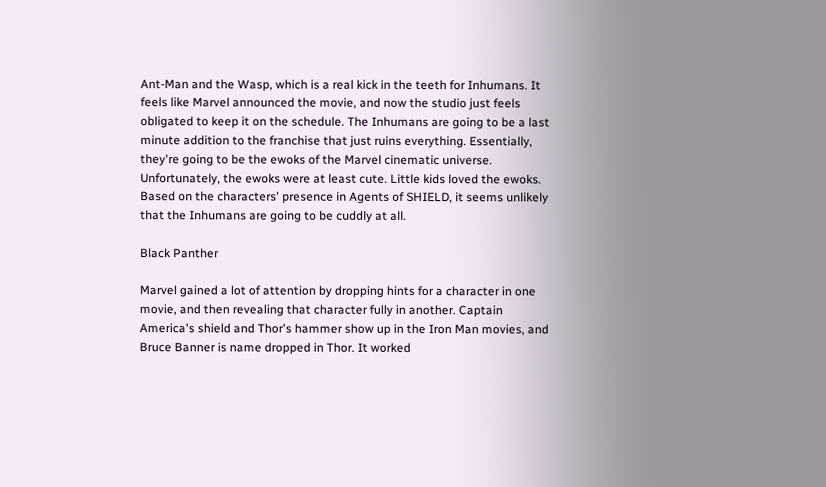Ant-Man and the Wasp, which is a real kick in the teeth for Inhumans. It feels like Marvel announced the movie, and now the studio just feels obligated to keep it on the schedule. The Inhumans are going to be a last minute addition to the franchise that just ruins everything. Essentially, they're going to be the ewoks of the Marvel cinematic universe. Unfortunately, the ewoks were at least cute. Little kids loved the ewoks. Based on the characters' presence in Agents of SHIELD, it seems unlikely that the Inhumans are going to be cuddly at all.

Black Panther

Marvel gained a lot of attention by dropping hints for a character in one movie, and then revealing that character fully in another. Captain America's shield and Thor's hammer show up in the Iron Man movies, and Bruce Banner is name dropped in Thor. It worked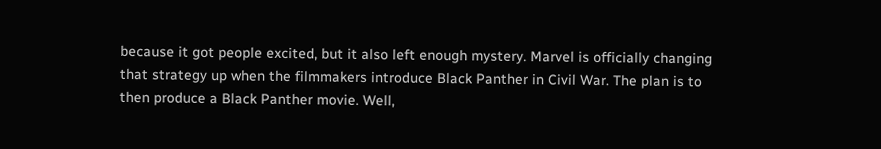because it got people excited, but it also left enough mystery. Marvel is officially changing that strategy up when the filmmakers introduce Black Panther in Civil War. The plan is to then produce a Black Panther movie. Well,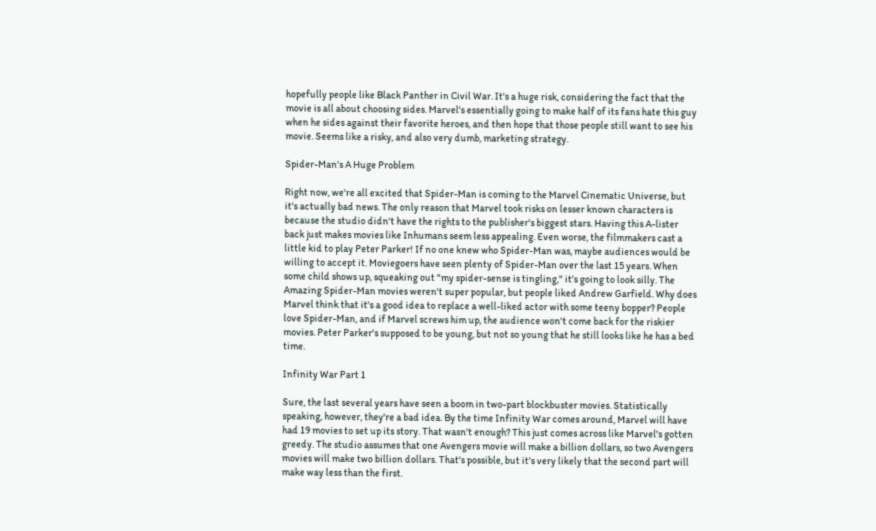hopefully people like Black Panther in Civil War. It's a huge risk, considering the fact that the movie is all about choosing sides. Marvel's essentially going to make half of its fans hate this guy when he sides against their favorite heroes, and then hope that those people still want to see his movie. Seems like a risky, and also very dumb, marketing strategy.

Spider-Man's A Huge Problem

Right now, we're all excited that Spider-Man is coming to the Marvel Cinematic Universe, but it's actually bad news. The only reason that Marvel took risks on lesser known characters is because the studio didn't have the rights to the publisher's biggest stars. Having this A-lister back just makes movies like Inhumans seem less appealing. Even worse, the filmmakers cast a little kid to play Peter Parker! If no one knew who Spider-Man was, maybe audiences would be willing to accept it. Moviegoers have seen plenty of Spider-Man over the last 15 years. When some child shows up, squeaking out "my spider-sense is tingling," it's going to look silly. The Amazing Spider-Man movies weren't super popular, but people liked Andrew Garfield. Why does Marvel think that it's a good idea to replace a well-liked actor with some teeny bopper? People love Spider-Man, and if Marvel screws him up, the audience won't come back for the riskier movies. Peter Parker's supposed to be young, but not so young that he still looks like he has a bed time.

Infinity War Part 1

Sure, the last several years have seen a boom in two-part blockbuster movies. Statistically speaking, however, they're a bad idea. By the time Infinity War comes around, Marvel will have had 19 movies to set up its story. That wasn't enough? This just comes across like Marvel's gotten greedy. The studio assumes that one Avengers movie will make a billion dollars, so two Avengers movies will make two billion dollars. That's possible, but it's very likely that the second part will make way less than the first.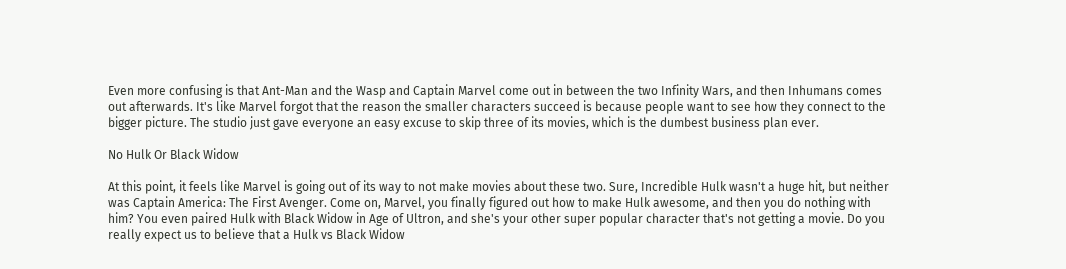Even more confusing is that Ant-Man and the Wasp and Captain Marvel come out in between the two Infinity Wars, and then Inhumans comes out afterwards. It's like Marvel forgot that the reason the smaller characters succeed is because people want to see how they connect to the bigger picture. The studio just gave everyone an easy excuse to skip three of its movies, which is the dumbest business plan ever.

No Hulk Or Black Widow

At this point, it feels like Marvel is going out of its way to not make movies about these two. Sure, Incredible Hulk wasn't a huge hit, but neither was Captain America: The First Avenger. Come on, Marvel, you finally figured out how to make Hulk awesome, and then you do nothing with him? You even paired Hulk with Black Widow in Age of Ultron, and she's your other super popular character that's not getting a movie. Do you really expect us to believe that a Hulk vs Black Widow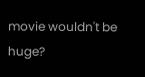movie wouldn't be huge?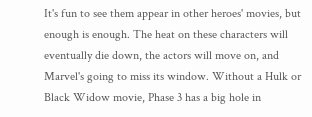It's fun to see them appear in other heroes' movies, but enough is enough. The heat on these characters will eventually die down, the actors will move on, and Marvel's going to miss its window. Without a Hulk or Black Widow movie, Phase 3 has a big hole in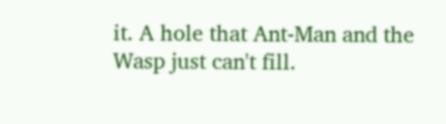it. A hole that Ant-Man and the Wasp just can't fill.